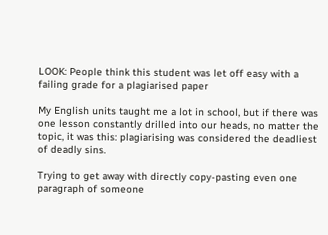LOOK: People think this student was let off easy with a failing grade for a plagiarised paper

My English units taught me a lot in school, but if there was one lesson constantly drilled into our heads, no matter the topic, it was this: plagiarising was considered the deadliest of deadly sins.

Trying to get away with directly copy-pasting even one paragraph of someone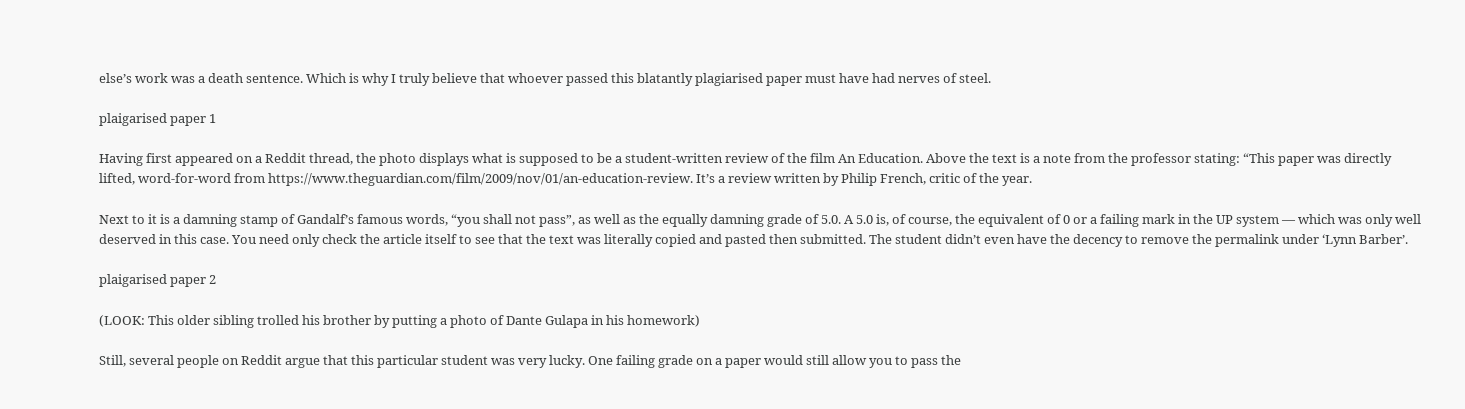else’s work was a death sentence. Which is why I truly believe that whoever passed this blatantly plagiarised paper must have had nerves of steel.

plaigarised paper 1

Having first appeared on a Reddit thread, the photo displays what is supposed to be a student-written review of the film An Education. Above the text is a note from the professor stating: “This paper was directly lifted, word-for-word from https://www.theguardian.com/film/2009/nov/01/an-education-review. It’s a review written by Philip French, critic of the year.

Next to it is a damning stamp of Gandalf’s famous words, “you shall not pass”, as well as the equally damning grade of 5.0. A 5.0 is, of course, the equivalent of 0 or a failing mark in the UP system — which was only well deserved in this case. You need only check the article itself to see that the text was literally copied and pasted then submitted. The student didn’t even have the decency to remove the permalink under ‘Lynn Barber’.

plaigarised paper 2

(LOOK: This older sibling trolled his brother by putting a photo of Dante Gulapa in his homework)

Still, several people on Reddit argue that this particular student was very lucky. One failing grade on a paper would still allow you to pass the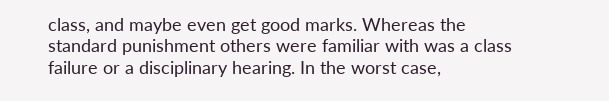class, and maybe even get good marks. Whereas the standard punishment others were familiar with was a class failure or a disciplinary hearing. In the worst case,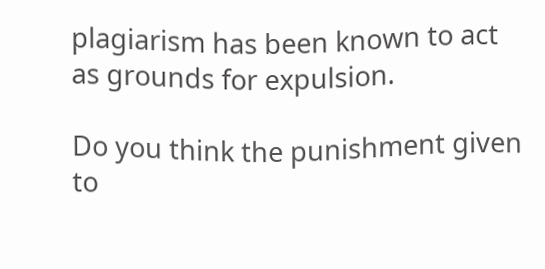plagiarism has been known to act as grounds for expulsion.

Do you think the punishment given to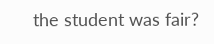the student was fair?